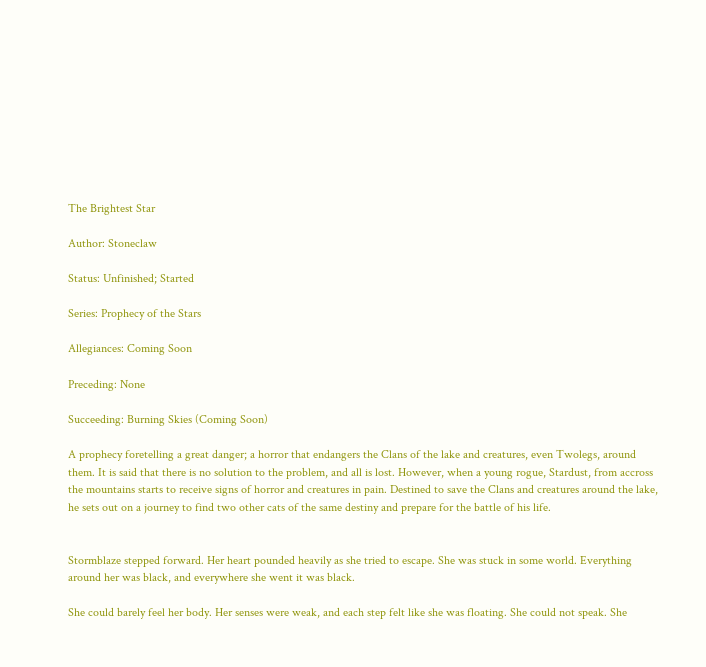The Brightest Star

Author: Stoneclaw

Status: Unfinished; Started

Series: Prophecy of the Stars

Allegiances: Coming Soon

Preceding: None

Succeeding: Burning Skies (Coming Soon)

A prophecy foretelling a great danger; a horror that endangers the Clans of the lake and creatures, even Twolegs, around them. It is said that there is no solution to the problem, and all is lost. However, when a young rogue, Stardust, from accross the mountains starts to receive signs of horror and creatures in pain. Destined to save the Clans and creatures around the lake, he sets out on a journey to find two other cats of the same destiny and prepare for the battle of his life.


Stormblaze stepped forward. Her heart pounded heavily as she tried to escape. She was stuck in some world. Everything around her was black, and everywhere she went it was black.

She could barely feel her body. Her senses were weak, and each step felt like she was floating. She could not speak. She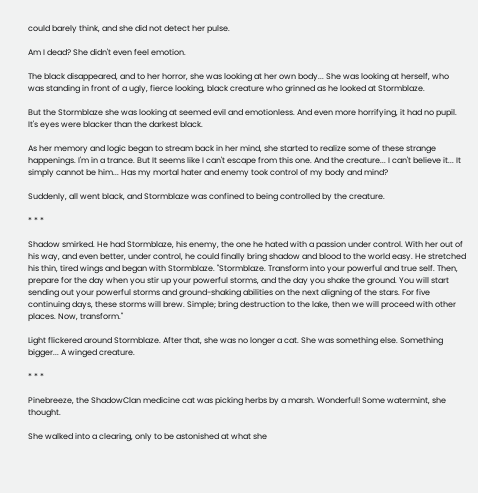could barely think, and she did not detect her pulse.

Am I dead? She didn't even feel emotion.

The black disappeared, and to her horror, she was looking at her own body... She was looking at herself, who was standing in front of a ugly, fierce looking, black creature who grinned as he looked at Stormblaze.

But the Stormblaze she was looking at seemed evil and emotionless. And even more horrifying, it had no pupil. It's eyes were blacker than the darkest black.

As her memory and logic began to stream back in her mind, she started to realize some of these strange happenings. I'm in a trance. But It seems like I can't escape from this one. And the creature... I can't believe it... It simply cannot be him... Has my mortal hater and enemy took control of my body and mind?

Suddenly, all went black, and Stormblaze was confined to being controlled by the creature.

* * *

Shadow smirked. He had Stormblaze, his enemy, the one he hated with a passion under control. With her out of his way, and even better, under control, he could finally bring shadow and blood to the world easy. He stretched his thin, tired wings and began with Stormblaze. "Stormblaze. Transform into your powerful and true self. Then, prepare for the day when you stir up your powerful storms, and the day you shake the ground. You will start sending out your powerful storms and ground-shaking abilities on the next aligning of the stars. For five continuing days, these storms will brew. Simple; bring destruction to the lake, then we will proceed with other places. Now, transform."

Light flickered around Stormblaze. After that, she was no longer a cat. She was something else. Something bigger... A winged creature.

* * *

Pinebreeze, the ShadowClan medicine cat was picking herbs by a marsh. Wonderful! Some watermint, she thought.

She walked into a clearing, only to be astonished at what she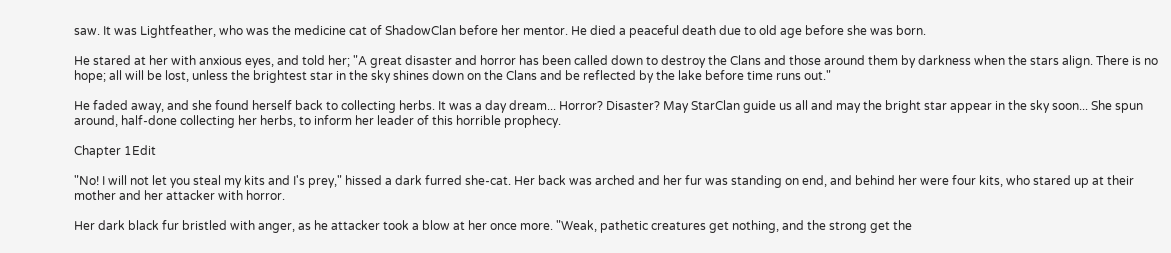saw. It was Lightfeather, who was the medicine cat of ShadowClan before her mentor. He died a peaceful death due to old age before she was born.

He stared at her with anxious eyes, and told her; "A great disaster and horror has been called down to destroy the Clans and those around them by darkness when the stars align. There is no hope; all will be lost, unless the brightest star in the sky shines down on the Clans and be reflected by the lake before time runs out."

He faded away, and she found herself back to collecting herbs. It was a day dream... Horror? Disaster? May StarClan guide us all and may the bright star appear in the sky soon... She spun around, half-done collecting her herbs, to inform her leader of this horrible prophecy.

Chapter 1Edit

"No! I will not let you steal my kits and I's prey," hissed a dark furred she-cat. Her back was arched and her fur was standing on end, and behind her were four kits, who stared up at their mother and her attacker with horror.

Her dark black fur bristled with anger, as he attacker took a blow at her once more. "Weak, pathetic creatures get nothing, and the strong get the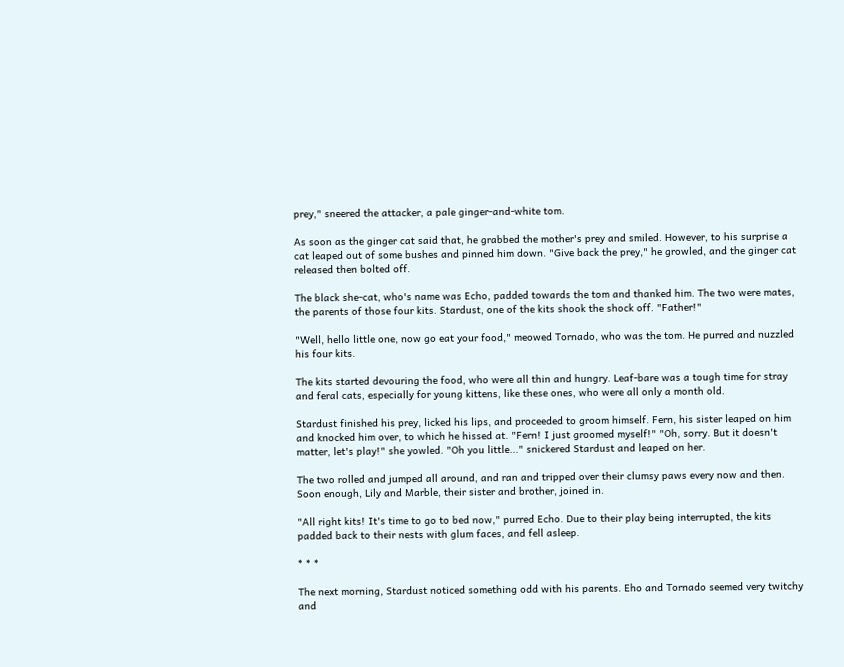prey," sneered the attacker, a pale ginger-and-white tom.

As soon as the ginger cat said that, he grabbed the mother's prey and smiled. However, to his surprise a cat leaped out of some bushes and pinned him down. "Give back the prey," he growled, and the ginger cat released then bolted off.

The black she-cat, who's name was Echo, padded towards the tom and thanked him. The two were mates, the parents of those four kits. Stardust, one of the kits shook the shock off. "Father!"

"Well, hello little one, now go eat your food," meowed Tornado, who was the tom. He purred and nuzzled his four kits.

The kits started devouring the food, who were all thin and hungry. Leaf-bare was a tough time for stray and feral cats, especially for young kittens, like these ones, who were all only a month old.

Stardust finished his prey, licked his lips, and proceeded to groom himself. Fern, his sister leaped on him and knocked him over, to which he hissed at. "Fern! I just groomed myself!" "Oh, sorry. But it doesn't matter, let's play!" she yowled. "Oh you little..." snickered Stardust and leaped on her.

The two rolled and jumped all around, and ran and tripped over their clumsy paws every now and then. Soon enough, Lily and Marble, their sister and brother, joined in.

"All right kits! It's time to go to bed now," purred Echo. Due to their play being interrupted, the kits padded back to their nests with glum faces, and fell asleep.

* * *

The next morning, Stardust noticed something odd with his parents. Eho and Tornado seemed very twitchy and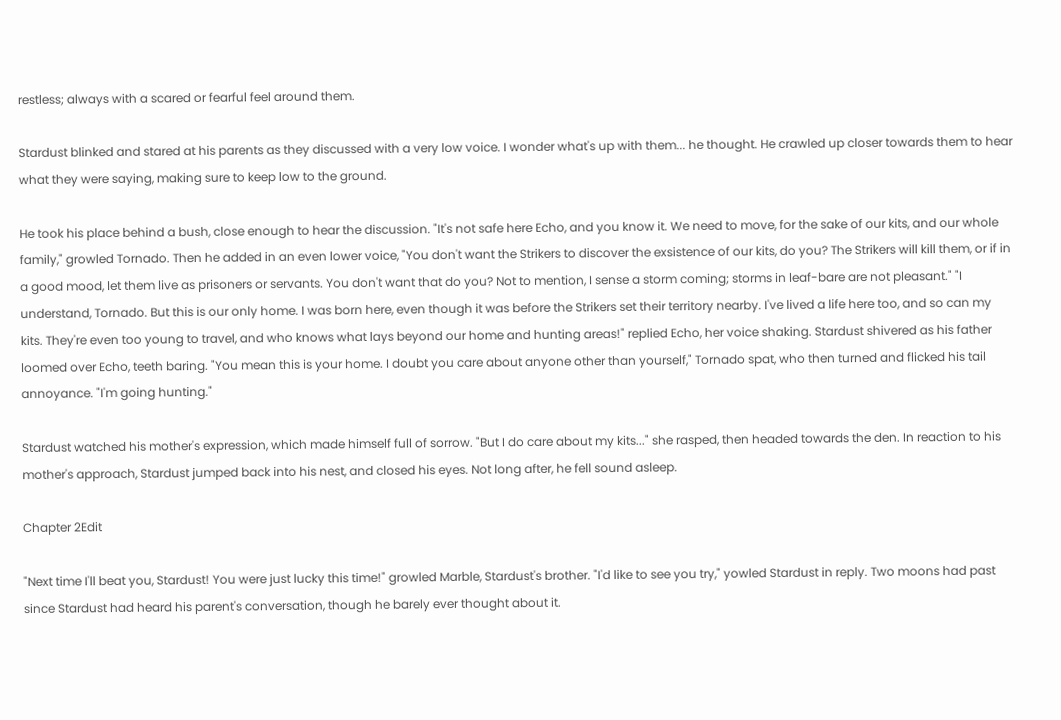restless; always with a scared or fearful feel around them.

Stardust blinked and stared at his parents as they discussed with a very low voice. I wonder what's up with them... he thought. He crawled up closer towards them to hear what they were saying, making sure to keep low to the ground.

He took his place behind a bush, close enough to hear the discussion. "It's not safe here Echo, and you know it. We need to move, for the sake of our kits, and our whole family," growled Tornado. Then he added in an even lower voice, "You don't want the Strikers to discover the exsistence of our kits, do you? The Strikers will kill them, or if in a good mood, let them live as prisoners or servants. You don't want that do you? Not to mention, I sense a storm coming; storms in leaf-bare are not pleasant." "I understand, Tornado. But this is our only home. I was born here, even though it was before the Strikers set their territory nearby. I've lived a life here too, and so can my kits. They're even too young to travel, and who knows what lays beyond our home and hunting areas!" replied Echo, her voice shaking. Stardust shivered as his father loomed over Echo, teeth baring. "You mean this is your home. I doubt you care about anyone other than yourself," Tornado spat, who then turned and flicked his tail annoyance. "I'm going hunting."

Stardust watched his mother's expression, which made himself full of sorrow. "But I do care about my kits..." she rasped, then headed towards the den. In reaction to his mother's approach, Stardust jumped back into his nest, and closed his eyes. Not long after, he fell sound asleep.

Chapter 2Edit

"Next time I'll beat you, Stardust! You were just lucky this time!" growled Marble, Stardust's brother. "I'd like to see you try," yowled Stardust in reply. Two moons had past since Stardust had heard his parent's conversation, though he barely ever thought about it.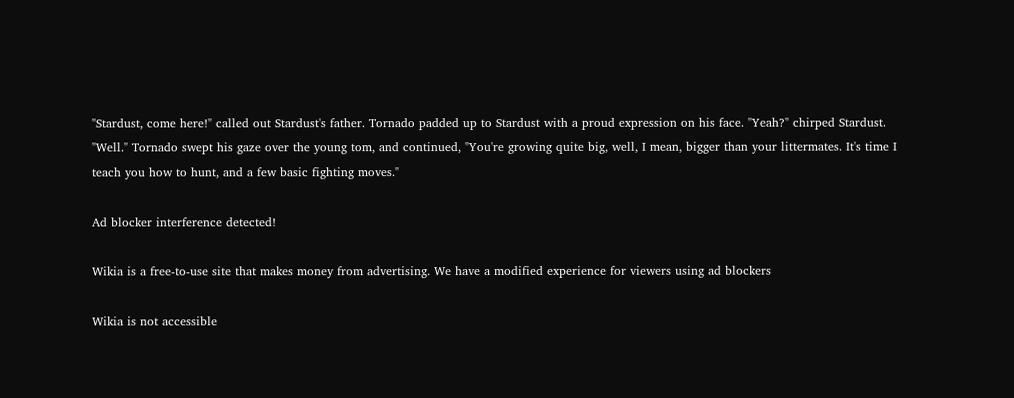"Stardust, come here!" called out Stardust's father. Tornado padded up to Stardust with a proud expression on his face. "Yeah?" chirped Stardust. "Well." Tornado swept his gaze over the young tom, and continued, "You're growing quite big, well, I mean, bigger than your littermates. It's time I teach you how to hunt, and a few basic fighting moves."

Ad blocker interference detected!

Wikia is a free-to-use site that makes money from advertising. We have a modified experience for viewers using ad blockers

Wikia is not accessible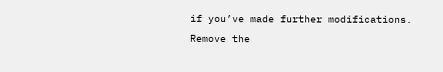if you’ve made further modifications. Remove the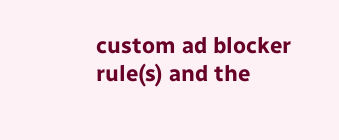custom ad blocker rule(s) and the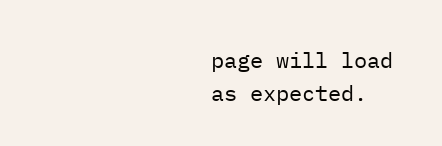page will load as expected.